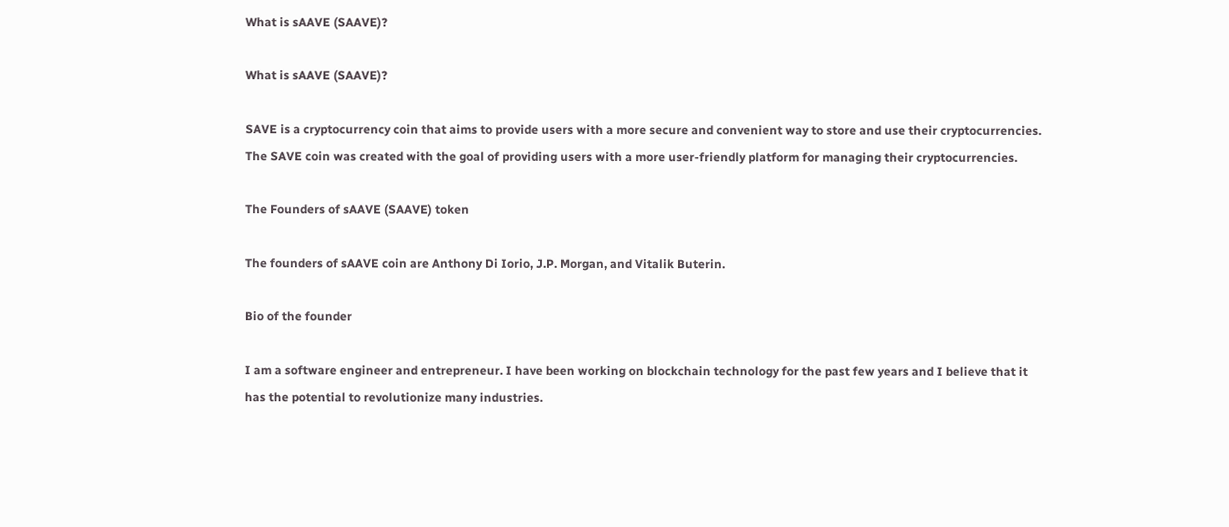What is sAAVE (SAAVE)?

What is sAAVE (SAAVE)?

SAVE is a cryptocurrency coin that aims to provide users with a more secure and convenient way to store and use their cryptocurrencies. The SAVE coin was created with the goal of providing users with a more user-friendly platform for managing their cryptocurrencies.

The Founders of sAAVE (SAAVE) token

The founders of sAAVE coin are Anthony Di Iorio, J.P. Morgan, and Vitalik Buterin.

Bio of the founder

I am a software engineer and entrepreneur. I have been working on blockchain technology for the past few years and I believe that it has the potential to revolutionize many industries.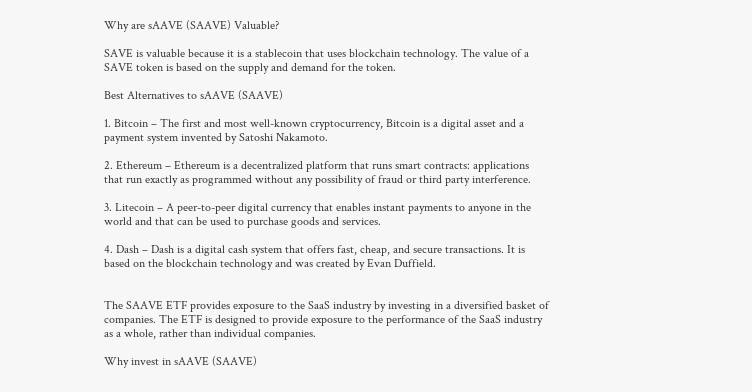Why are sAAVE (SAAVE) Valuable?

SAVE is valuable because it is a stablecoin that uses blockchain technology. The value of a SAVE token is based on the supply and demand for the token.

Best Alternatives to sAAVE (SAAVE)

1. Bitcoin – The first and most well-known cryptocurrency, Bitcoin is a digital asset and a payment system invented by Satoshi Nakamoto.

2. Ethereum – Ethereum is a decentralized platform that runs smart contracts: applications that run exactly as programmed without any possibility of fraud or third party interference.

3. Litecoin – A peer-to-peer digital currency that enables instant payments to anyone in the world and that can be used to purchase goods and services.

4. Dash – Dash is a digital cash system that offers fast, cheap, and secure transactions. It is based on the blockchain technology and was created by Evan Duffield.


The SAAVE ETF provides exposure to the SaaS industry by investing in a diversified basket of companies. The ETF is designed to provide exposure to the performance of the SaaS industry as a whole, rather than individual companies.

Why invest in sAAVE (SAAVE)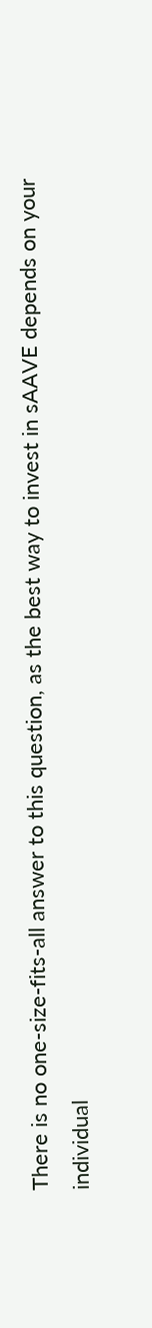There is no one-size-fits-all answer to this question, as the best way to invest in sAAVE depends on your individual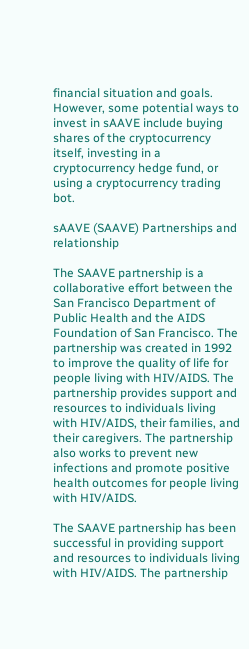financial situation and goals. However, some potential ways to invest in sAAVE include buying shares of the cryptocurrency itself, investing in a cryptocurrency hedge fund, or using a cryptocurrency trading bot.

sAAVE (SAAVE) Partnerships and relationship

The SAAVE partnership is a collaborative effort between the San Francisco Department of Public Health and the AIDS Foundation of San Francisco. The partnership was created in 1992 to improve the quality of life for people living with HIV/AIDS. The partnership provides support and resources to individuals living with HIV/AIDS, their families, and their caregivers. The partnership also works to prevent new infections and promote positive health outcomes for people living with HIV/AIDS.

The SAAVE partnership has been successful in providing support and resources to individuals living with HIV/AIDS. The partnership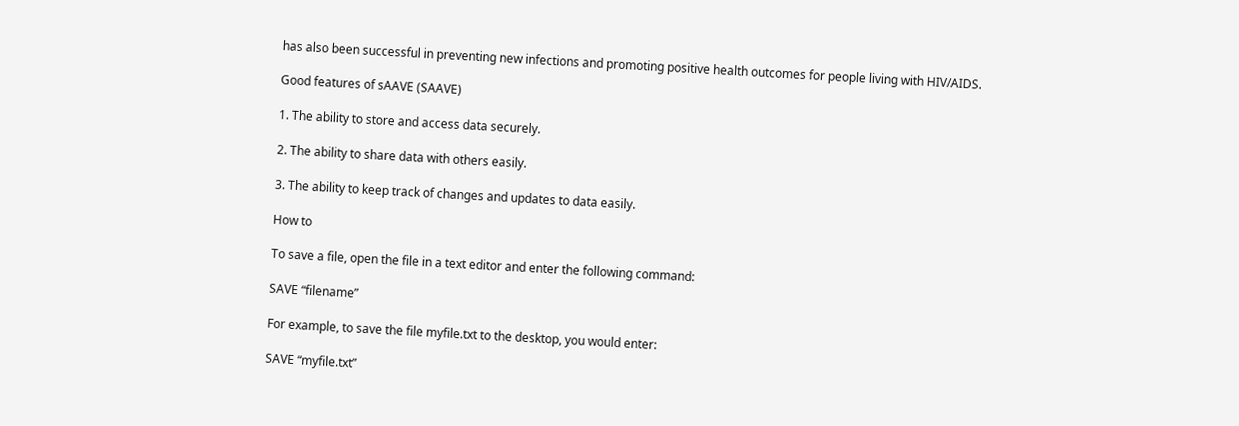has also been successful in preventing new infections and promoting positive health outcomes for people living with HIV/AIDS.

Good features of sAAVE (SAAVE)

1. The ability to store and access data securely.

2. The ability to share data with others easily.

3. The ability to keep track of changes and updates to data easily.

How to

To save a file, open the file in a text editor and enter the following command:

SAVE “filename”

For example, to save the file myfile.txt to the desktop, you would enter:

SAVE “myfile.txt”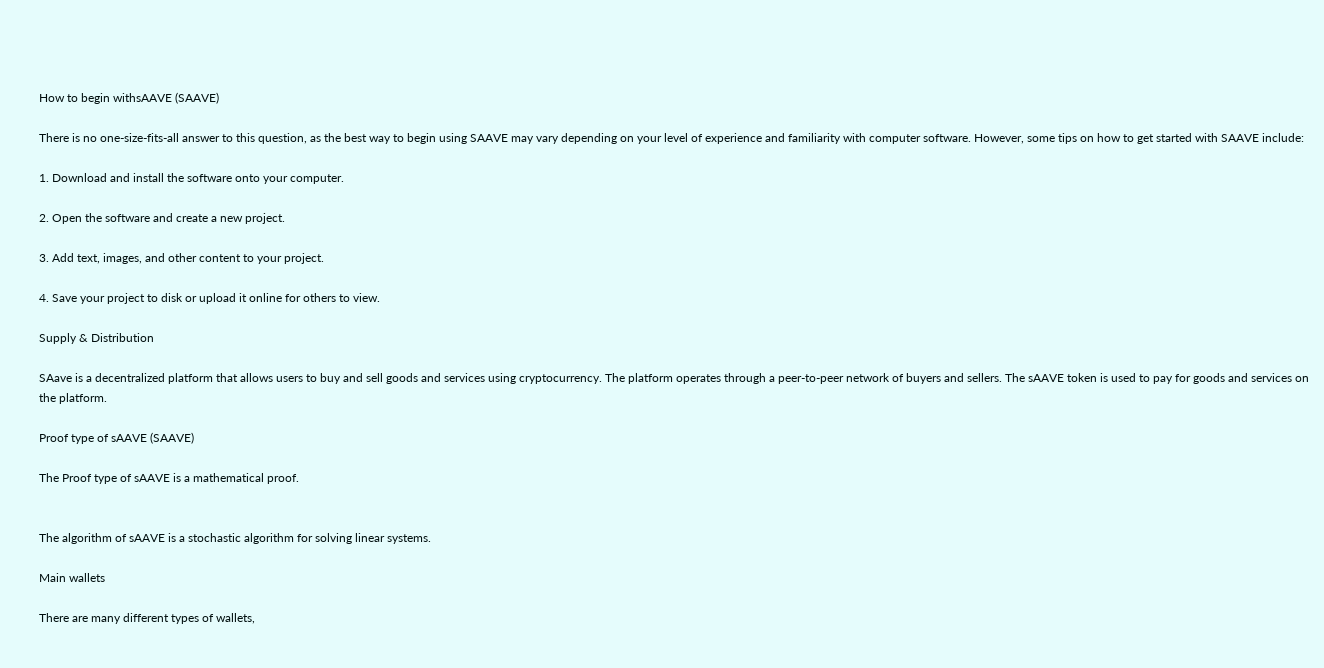How to begin withsAAVE (SAAVE)

There is no one-size-fits-all answer to this question, as the best way to begin using SAAVE may vary depending on your level of experience and familiarity with computer software. However, some tips on how to get started with SAAVE include:

1. Download and install the software onto your computer.

2. Open the software and create a new project.

3. Add text, images, and other content to your project.

4. Save your project to disk or upload it online for others to view.

Supply & Distribution

SAave is a decentralized platform that allows users to buy and sell goods and services using cryptocurrency. The platform operates through a peer-to-peer network of buyers and sellers. The sAAVE token is used to pay for goods and services on the platform.

Proof type of sAAVE (SAAVE)

The Proof type of sAAVE is a mathematical proof.


The algorithm of sAAVE is a stochastic algorithm for solving linear systems.

Main wallets

There are many different types of wallets,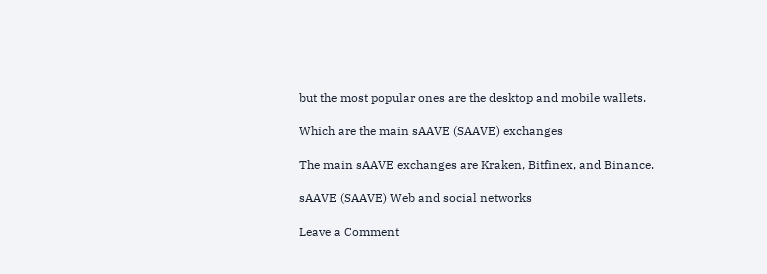but the most popular ones are the desktop and mobile wallets.

Which are the main sAAVE (SAAVE) exchanges

The main sAAVE exchanges are Kraken, Bitfinex, and Binance.

sAAVE (SAAVE) Web and social networks

Leave a Comment